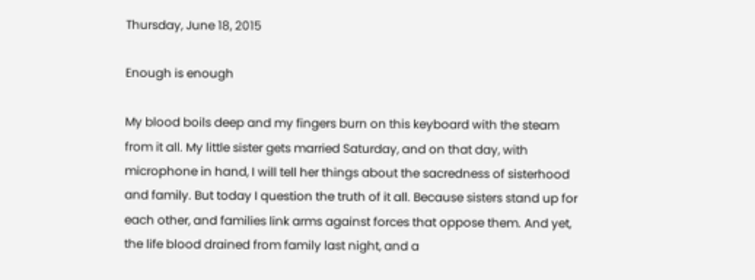Thursday, June 18, 2015

Enough is enough

My blood boils deep and my fingers burn on this keyboard with the steam from it all. My little sister gets married Saturday, and on that day, with microphone in hand, I will tell her things about the sacredness of sisterhood and family. But today I question the truth of it all. Because sisters stand up for each other, and families link arms against forces that oppose them. And yet, the life blood drained from family last night, and a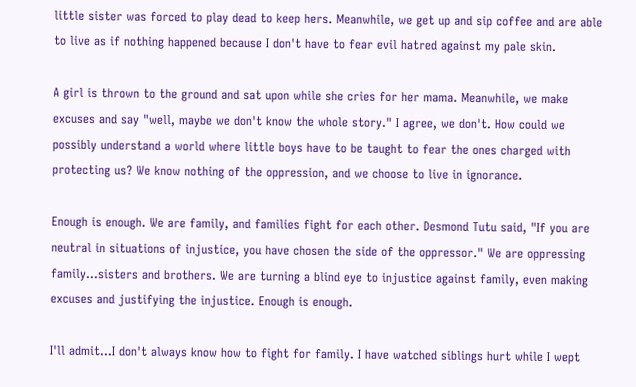little sister was forced to play dead to keep hers. Meanwhile, we get up and sip coffee and are able to live as if nothing happened because I don't have to fear evil hatred against my pale skin.

A girl is thrown to the ground and sat upon while she cries for her mama. Meanwhile, we make excuses and say "well, maybe we don't know the whole story." I agree, we don't. How could we possibly understand a world where little boys have to be taught to fear the ones charged with protecting us? We know nothing of the oppression, and we choose to live in ignorance.

Enough is enough. We are family, and families fight for each other. Desmond Tutu said, "If you are neutral in situations of injustice, you have chosen the side of the oppressor." We are oppressing family...sisters and brothers. We are turning a blind eye to injustice against family, even making excuses and justifying the injustice. Enough is enough.

I'll admit...I don't always know how to fight for family. I have watched siblings hurt while I wept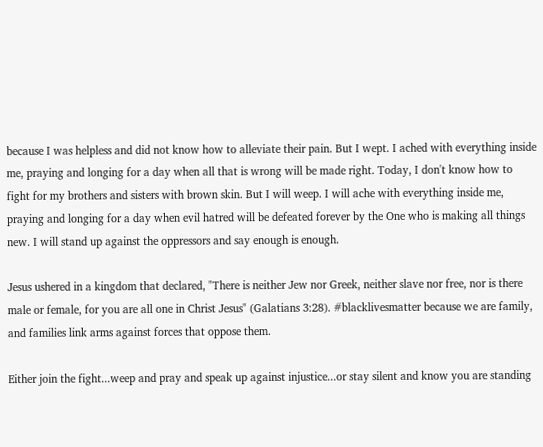because I was helpless and did not know how to alleviate their pain. But I wept. I ached with everything inside me, praying and longing for a day when all that is wrong will be made right. Today, I don't know how to fight for my brothers and sisters with brown skin. But I will weep. I will ache with everything inside me, praying and longing for a day when evil hatred will be defeated forever by the One who is making all things new. I will stand up against the oppressors and say enough is enough.

Jesus ushered in a kingdom that declared, "There is neither Jew nor Greek, neither slave nor free, nor is there male or female, for you are all one in Christ Jesus" (Galatians 3:28). #blacklivesmatter because we are family, and families link arms against forces that oppose them.

Either join the fight...weep and pray and speak up against injustice...or stay silent and know you are standing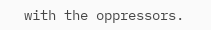with the oppressors.